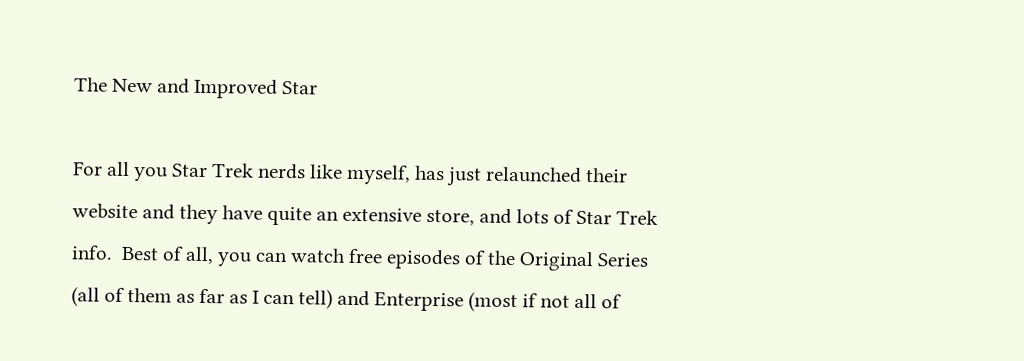The New and Improved Star

For all you Star Trek nerds like myself, has just relaunched their website and they have quite an extensive store, and lots of Star Trek info.  Best of all, you can watch free episodes of the Original Series (all of them as far as I can tell) and Enterprise (most if not all of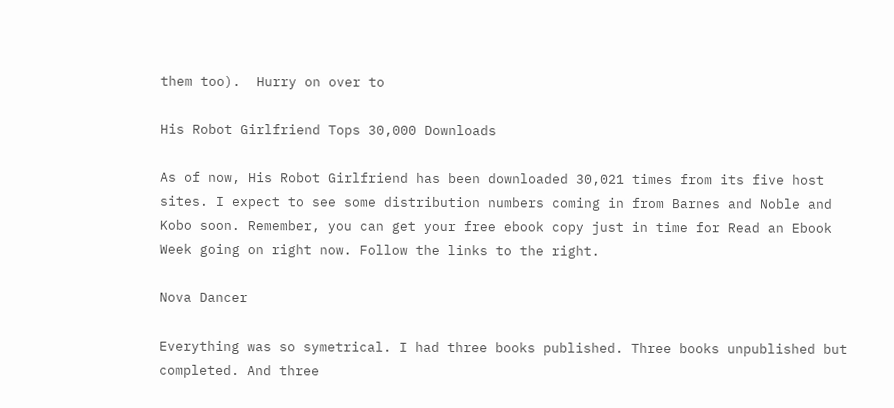them too).  Hurry on over to

His Robot Girlfriend Tops 30,000 Downloads

As of now, His Robot Girlfriend has been downloaded 30,021 times from its five host sites. I expect to see some distribution numbers coming in from Barnes and Noble and Kobo soon. Remember, you can get your free ebook copy just in time for Read an Ebook Week going on right now. Follow the links to the right.

Nova Dancer

Everything was so symetrical. I had three books published. Three books unpublished but completed. And three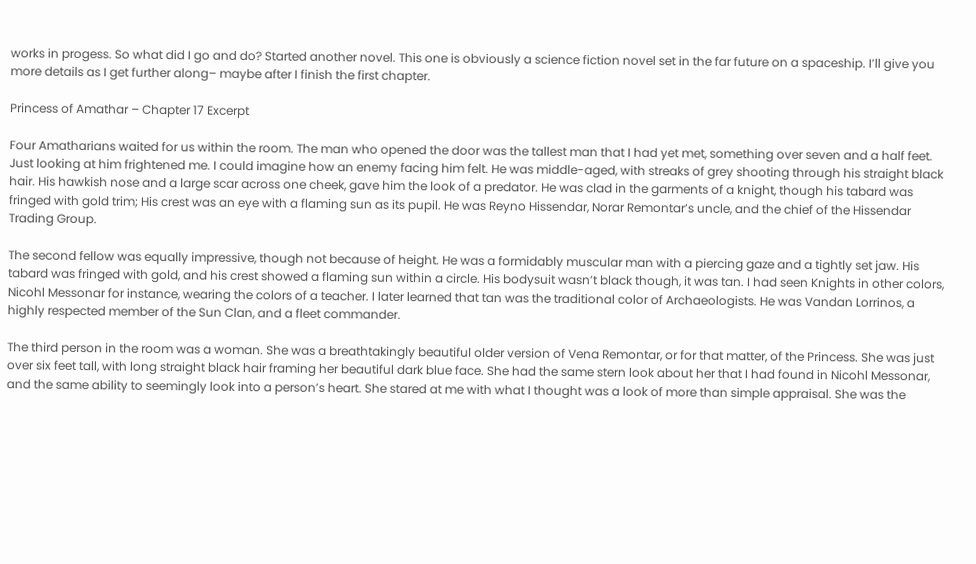works in progess. So what did I go and do? Started another novel. This one is obviously a science fiction novel set in the far future on a spaceship. I’ll give you more details as I get further along– maybe after I finish the first chapter.

Princess of Amathar – Chapter 17 Excerpt

Four Amatharians waited for us within the room. The man who opened the door was the tallest man that I had yet met, something over seven and a half feet. Just looking at him frightened me. I could imagine how an enemy facing him felt. He was middle-aged, with streaks of grey shooting through his straight black hair. His hawkish nose and a large scar across one cheek, gave him the look of a predator. He was clad in the garments of a knight, though his tabard was fringed with gold trim; His crest was an eye with a flaming sun as its pupil. He was Reyno Hissendar, Norar Remontar’s uncle, and the chief of the Hissendar Trading Group.

The second fellow was equally impressive, though not because of height. He was a formidably muscular man with a piercing gaze and a tightly set jaw. His tabard was fringed with gold, and his crest showed a flaming sun within a circle. His bodysuit wasn’t black though, it was tan. I had seen Knights in other colors, Nicohl Messonar for instance, wearing the colors of a teacher. I later learned that tan was the traditional color of Archaeologists. He was Vandan Lorrinos, a highly respected member of the Sun Clan, and a fleet commander.

The third person in the room was a woman. She was a breathtakingly beautiful older version of Vena Remontar, or for that matter, of the Princess. She was just over six feet tall, with long straight black hair framing her beautiful dark blue face. She had the same stern look about her that I had found in Nicohl Messonar, and the same ability to seemingly look into a person’s heart. She stared at me with what I thought was a look of more than simple appraisal. She was the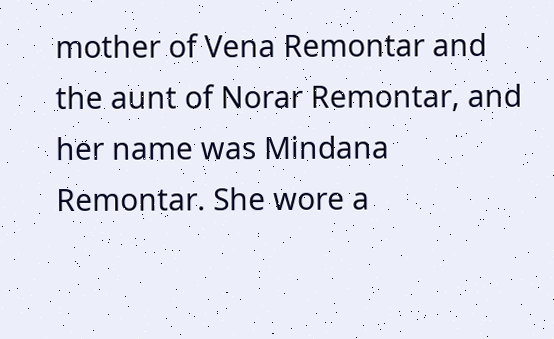mother of Vena Remontar and the aunt of Norar Remontar, and her name was Mindana Remontar. She wore a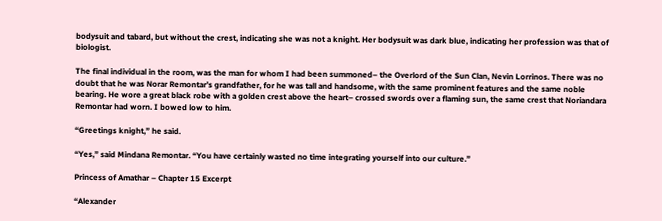bodysuit and tabard, but without the crest, indicating she was not a knight. Her bodysuit was dark blue, indicating her profession was that of biologist.

The final individual in the room, was the man for whom I had been summoned– the Overlord of the Sun Clan, Nevin Lorrinos. There was no doubt that he was Norar Remontar’s grandfather, for he was tall and handsome, with the same prominent features and the same noble bearing. He wore a great black robe with a golden crest above the heart– crossed swords over a flaming sun, the same crest that Noriandara Remontar had worn. I bowed low to him.

“Greetings knight,” he said.

“Yes,” said Mindana Remontar. “You have certainly wasted no time integrating yourself into our culture.”

Princess of Amathar – Chapter 15 Excerpt

“Alexander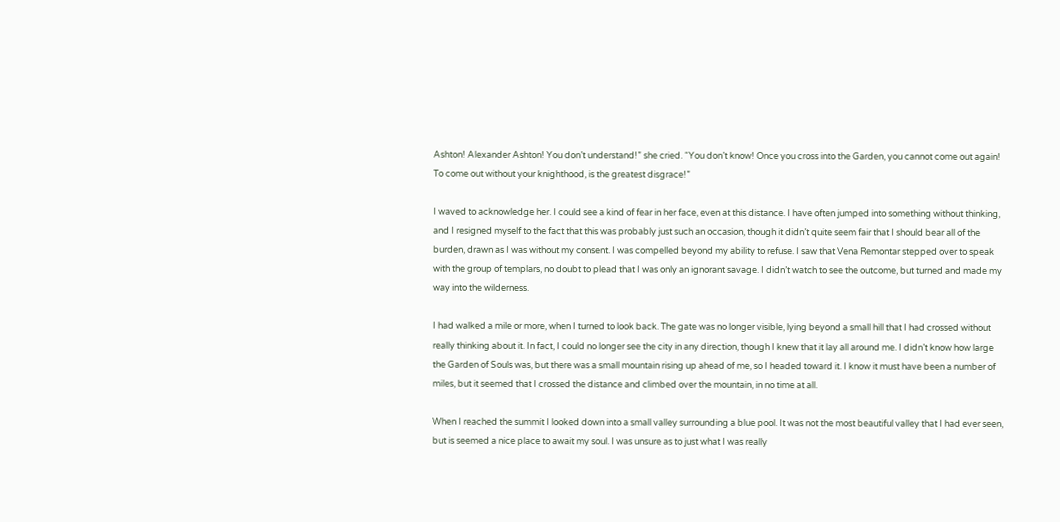Ashton! Alexander Ashton! You don’t understand!” she cried. “You don’t know! Once you cross into the Garden, you cannot come out again! To come out without your knighthood, is the greatest disgrace!”

I waved to acknowledge her. I could see a kind of fear in her face, even at this distance. I have often jumped into something without thinking, and I resigned myself to the fact that this was probably just such an occasion, though it didn’t quite seem fair that I should bear all of the burden, drawn as I was without my consent. I was compelled beyond my ability to refuse. I saw that Vena Remontar stepped over to speak with the group of templars, no doubt to plead that I was only an ignorant savage. I didn’t watch to see the outcome, but turned and made my way into the wilderness.

I had walked a mile or more, when I turned to look back. The gate was no longer visible, lying beyond a small hill that I had crossed without really thinking about it. In fact, I could no longer see the city in any direction, though I knew that it lay all around me. I didn’t know how large the Garden of Souls was, but there was a small mountain rising up ahead of me, so I headed toward it. I know it must have been a number of miles, but it seemed that I crossed the distance and climbed over the mountain, in no time at all.

When I reached the summit I looked down into a small valley surrounding a blue pool. It was not the most beautiful valley that I had ever seen, but is seemed a nice place to await my soul. I was unsure as to just what I was really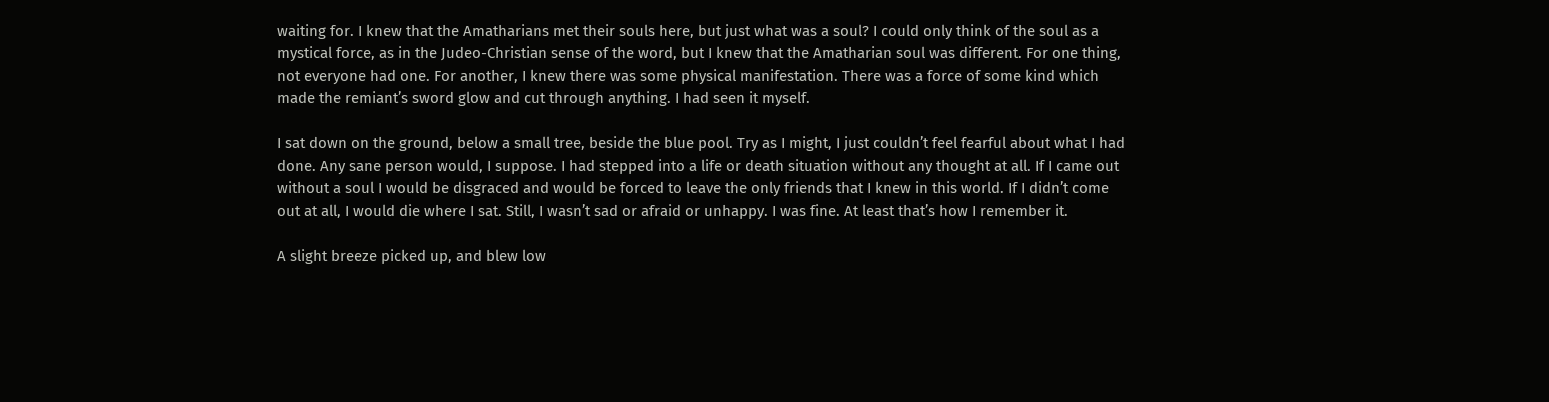waiting for. I knew that the Amatharians met their souls here, but just what was a soul? I could only think of the soul as a mystical force, as in the Judeo-Christian sense of the word, but I knew that the Amatharian soul was different. For one thing, not everyone had one. For another, I knew there was some physical manifestation. There was a force of some kind which made the remiant’s sword glow and cut through anything. I had seen it myself.

I sat down on the ground, below a small tree, beside the blue pool. Try as I might, I just couldn’t feel fearful about what I had done. Any sane person would, I suppose. I had stepped into a life or death situation without any thought at all. If I came out without a soul I would be disgraced and would be forced to leave the only friends that I knew in this world. If I didn’t come out at all, I would die where I sat. Still, I wasn’t sad or afraid or unhappy. I was fine. At least that’s how I remember it.

A slight breeze picked up, and blew low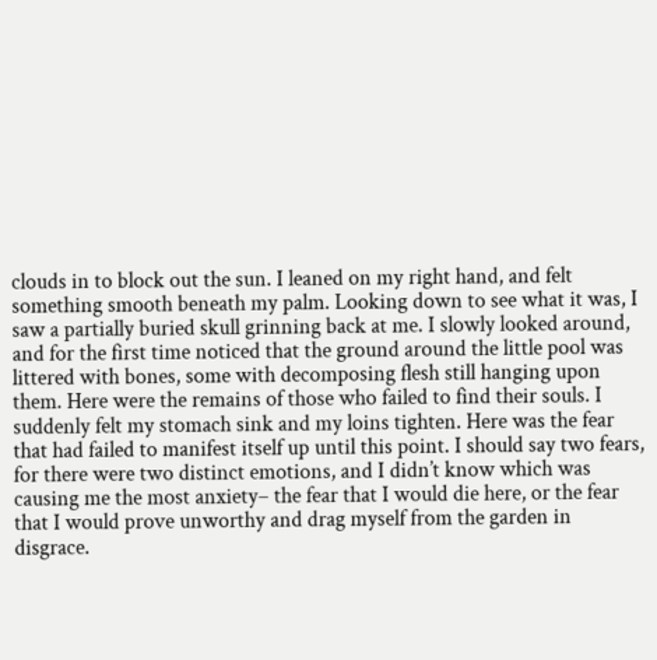clouds in to block out the sun. I leaned on my right hand, and felt something smooth beneath my palm. Looking down to see what it was, I saw a partially buried skull grinning back at me. I slowly looked around, and for the first time noticed that the ground around the little pool was littered with bones, some with decomposing flesh still hanging upon them. Here were the remains of those who failed to find their souls. I suddenly felt my stomach sink and my loins tighten. Here was the fear that had failed to manifest itself up until this point. I should say two fears, for there were two distinct emotions, and I didn’t know which was causing me the most anxiety– the fear that I would die here, or the fear that I would prove unworthy and drag myself from the garden in disgrace.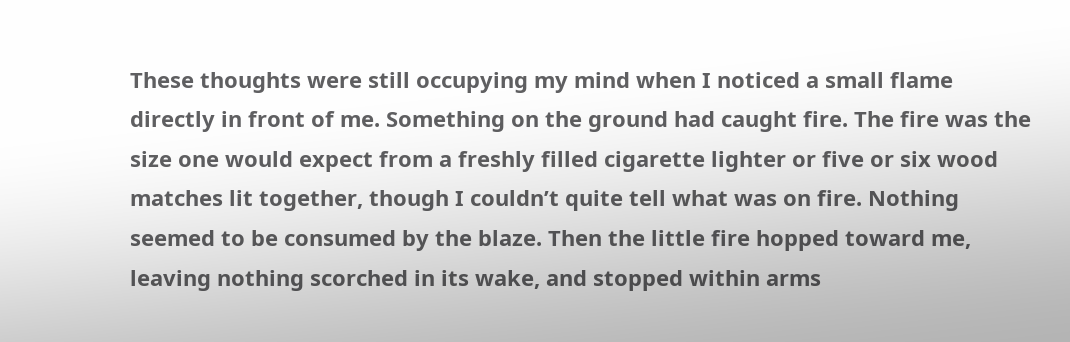These thoughts were still occupying my mind when I noticed a small flame directly in front of me. Something on the ground had caught fire. The fire was the size one would expect from a freshly filled cigarette lighter or five or six wood matches lit together, though I couldn’t quite tell what was on fire. Nothing seemed to be consumed by the blaze. Then the little fire hopped toward me, leaving nothing scorched in its wake, and stopped within arms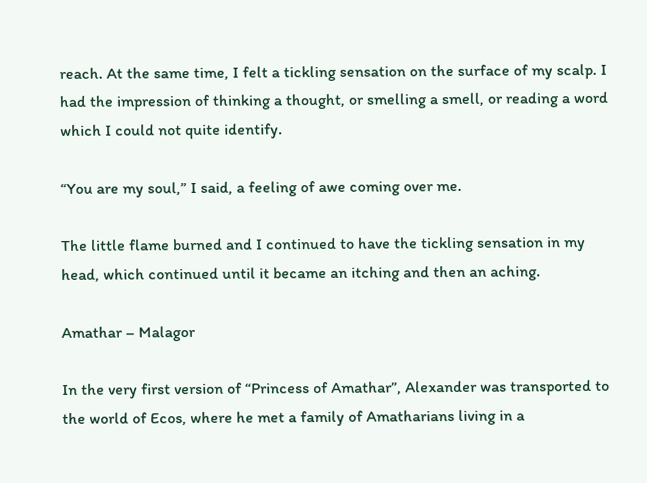reach. At the same time, I felt a tickling sensation on the surface of my scalp. I had the impression of thinking a thought, or smelling a smell, or reading a word which I could not quite identify.

“You are my soul,” I said, a feeling of awe coming over me.

The little flame burned and I continued to have the tickling sensation in my head, which continued until it became an itching and then an aching.

Amathar – Malagor

In the very first version of “Princess of Amathar”, Alexander was transported to the world of Ecos, where he met a family of Amatharians living in a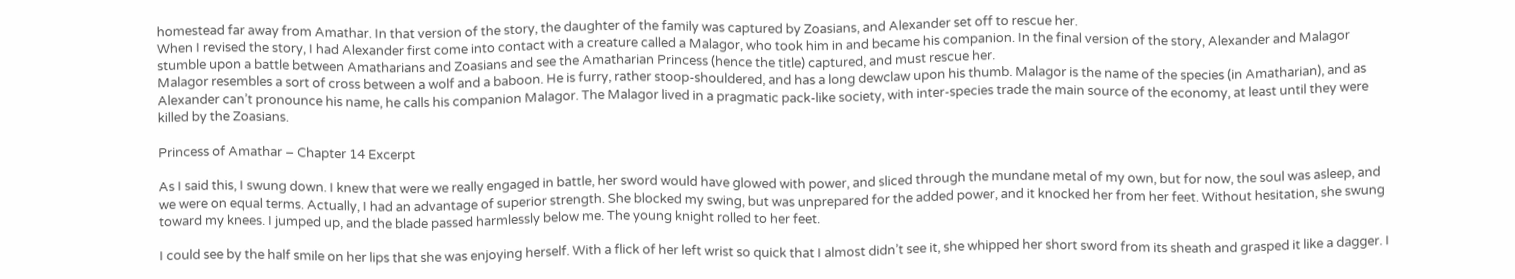homestead far away from Amathar. In that version of the story, the daughter of the family was captured by Zoasians, and Alexander set off to rescue her.
When I revised the story, I had Alexander first come into contact with a creature called a Malagor, who took him in and became his companion. In the final version of the story, Alexander and Malagor stumble upon a battle between Amatharians and Zoasians and see the Amatharian Princess (hence the title) captured, and must rescue her.
Malagor resembles a sort of cross between a wolf and a baboon. He is furry, rather stoop-shouldered, and has a long dewclaw upon his thumb. Malagor is the name of the species (in Amatharian), and as Alexander can’t pronounce his name, he calls his companion Malagor. The Malagor lived in a pragmatic pack-like society, with inter-species trade the main source of the economy, at least until they were killed by the Zoasians.

Princess of Amathar – Chapter 14 Excerpt

As I said this, I swung down. I knew that were we really engaged in battle, her sword would have glowed with power, and sliced through the mundane metal of my own, but for now, the soul was asleep, and we were on equal terms. Actually, I had an advantage of superior strength. She blocked my swing, but was unprepared for the added power, and it knocked her from her feet. Without hesitation, she swung toward my knees. I jumped up, and the blade passed harmlessly below me. The young knight rolled to her feet.

I could see by the half smile on her lips that she was enjoying herself. With a flick of her left wrist so quick that I almost didn’t see it, she whipped her short sword from its sheath and grasped it like a dagger. I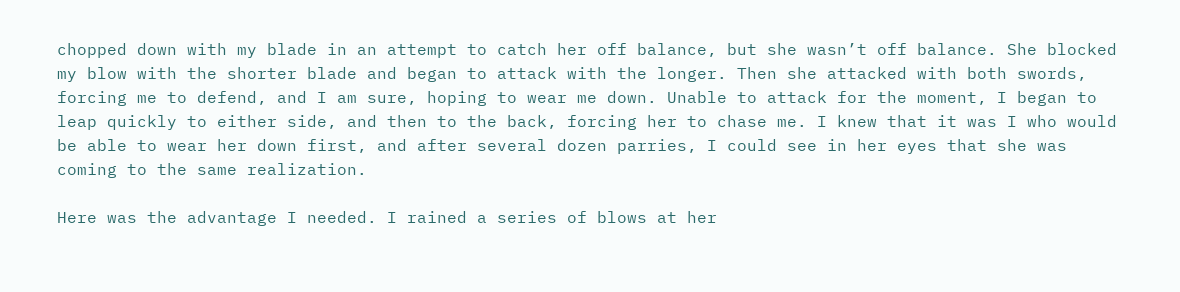chopped down with my blade in an attempt to catch her off balance, but she wasn’t off balance. She blocked my blow with the shorter blade and began to attack with the longer. Then she attacked with both swords, forcing me to defend, and I am sure, hoping to wear me down. Unable to attack for the moment, I began to leap quickly to either side, and then to the back, forcing her to chase me. I knew that it was I who would be able to wear her down first, and after several dozen parries, I could see in her eyes that she was coming to the same realization.

Here was the advantage I needed. I rained a series of blows at her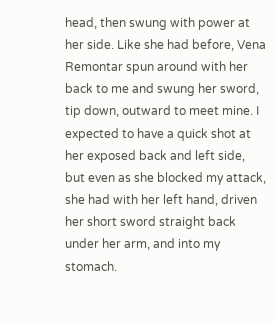head, then swung with power at her side. Like she had before, Vena Remontar spun around with her back to me and swung her sword, tip down, outward to meet mine. I expected to have a quick shot at her exposed back and left side, but even as she blocked my attack, she had with her left hand, driven her short sword straight back under her arm, and into my stomach.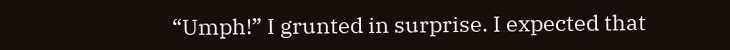“Umph!” I grunted in surprise. I expected that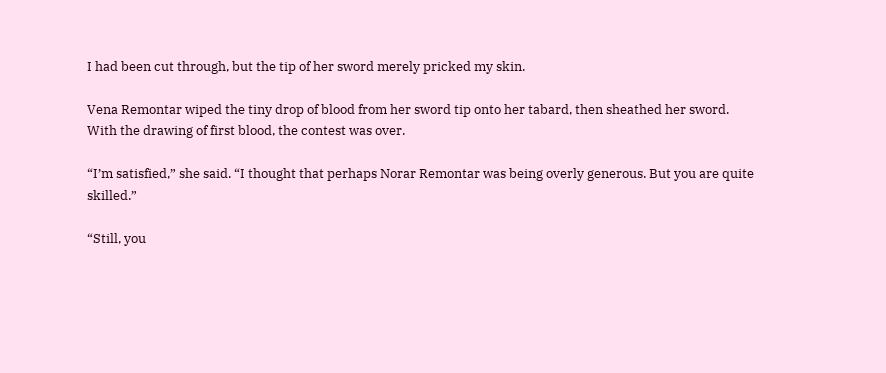I had been cut through, but the tip of her sword merely pricked my skin.

Vena Remontar wiped the tiny drop of blood from her sword tip onto her tabard, then sheathed her sword. With the drawing of first blood, the contest was over.

“I’m satisfied,” she said. “I thought that perhaps Norar Remontar was being overly generous. But you are quite skilled.”

“Still, you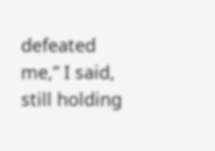defeated me,” I said, still holding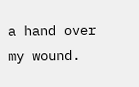a hand over my wound.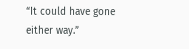“It could have gone either way.”